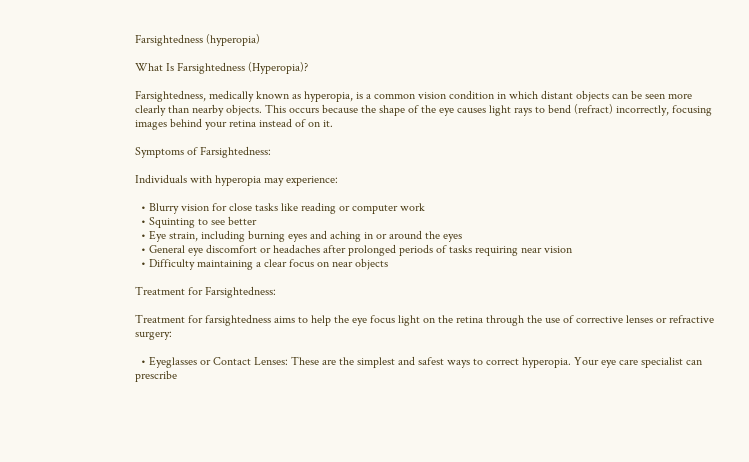Farsightedness (hyperopia)

What Is Farsightedness (Hyperopia)?

Farsightedness, medically known as hyperopia, is a common vision condition in which distant objects can be seen more clearly than nearby objects. This occurs because the shape of the eye causes light rays to bend (refract) incorrectly, focusing images behind your retina instead of on it.

Symptoms of Farsightedness:

Individuals with hyperopia may experience:

  • Blurry vision for close tasks like reading or computer work
  • Squinting to see better
  • Eye strain, including burning eyes and aching in or around the eyes
  • General eye discomfort or headaches after prolonged periods of tasks requiring near vision
  • Difficulty maintaining a clear focus on near objects

Treatment for Farsightedness:

Treatment for farsightedness aims to help the eye focus light on the retina through the use of corrective lenses or refractive surgery:

  • Eyeglasses or Contact Lenses: These are the simplest and safest ways to correct hyperopia. Your eye care specialist can prescribe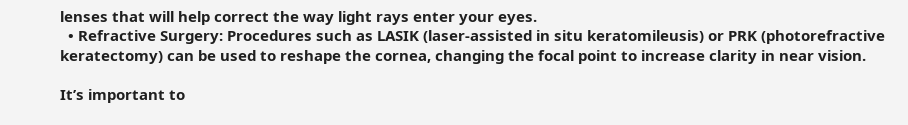lenses that will help correct the way light rays enter your eyes.
  • Refractive Surgery: Procedures such as LASIK (laser-assisted in situ keratomileusis) or PRK (photorefractive keratectomy) can be used to reshape the cornea, changing the focal point to increase clarity in near vision.

It’s important to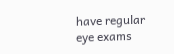have regular eye exams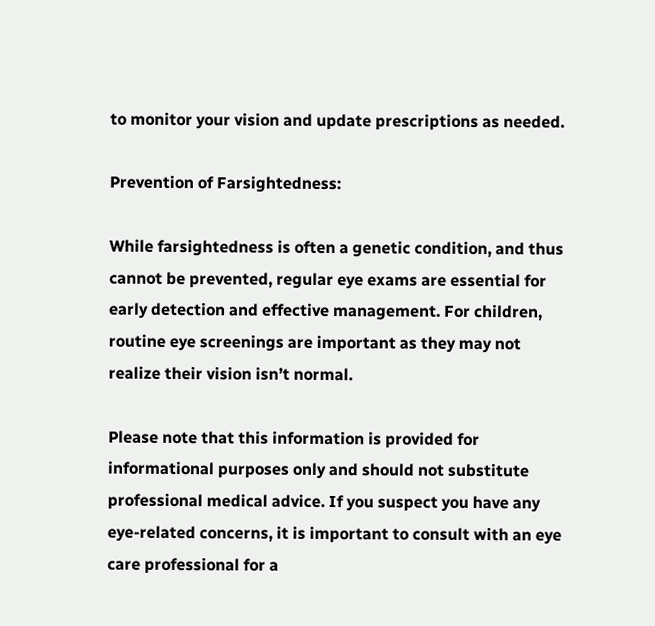to monitor your vision and update prescriptions as needed.

Prevention of Farsightedness:

While farsightedness is often a genetic condition, and thus cannot be prevented, regular eye exams are essential for early detection and effective management. For children, routine eye screenings are important as they may not realize their vision isn’t normal.

Please note that this information is provided for informational purposes only and should not substitute professional medical advice. If you suspect you have any eye-related concerns, it is important to consult with an eye care professional for a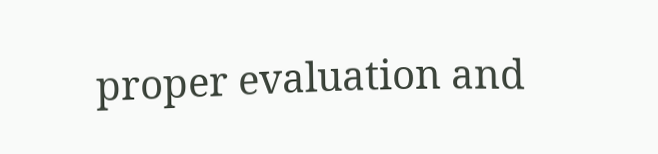proper evaluation and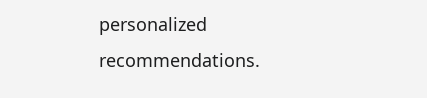personalized recommendations.